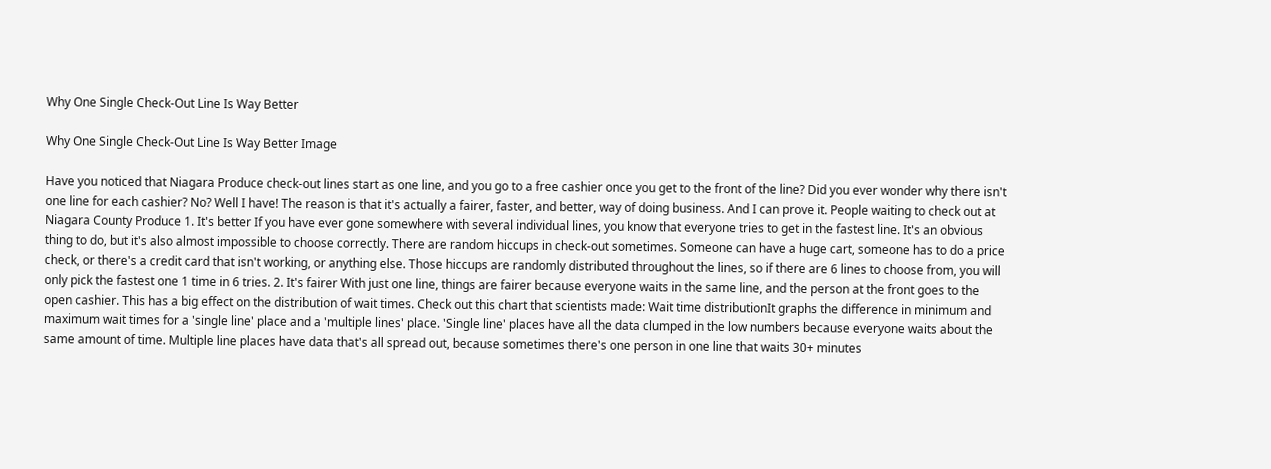Why One Single Check-Out Line Is Way Better

Why One Single Check-Out Line Is Way Better Image

Have you noticed that Niagara Produce check-out lines start as one line, and you go to a free cashier once you get to the front of the line? Did you ever wonder why there isn't one line for each cashier? No? Well I have! The reason is that it's actually a fairer, faster, and better, way of doing business. And I can prove it. People waiting to check out at Niagara County Produce 1. It's better If you have ever gone somewhere with several individual lines, you know that everyone tries to get in the fastest line. It's an obvious thing to do, but it's also almost impossible to choose correctly. There are random hiccups in check-out sometimes. Someone can have a huge cart, someone has to do a price check, or there's a credit card that isn't working, or anything else. Those hiccups are randomly distributed throughout the lines, so if there are 6 lines to choose from, you will only pick the fastest one 1 time in 6 tries. 2. It's fairer With just one line, things are fairer because everyone waits in the same line, and the person at the front goes to the open cashier. This has a big effect on the distribution of wait times. Check out this chart that scientists made: Wait time distributionIt graphs the difference in minimum and maximum wait times for a 'single line' place and a 'multiple lines' place. 'Single line' places have all the data clumped in the low numbers because everyone waits about the same amount of time. Multiple line places have data that's all spread out, because sometimes there's one person in one line that waits 30+ minutes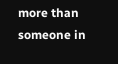more than someone in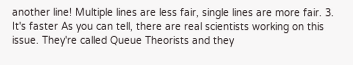another line! Multiple lines are less fair, single lines are more fair. 3. It's faster As you can tell, there are real scientists working on this issue. They're called Queue Theorists and they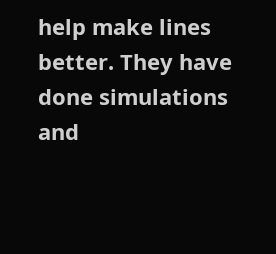help make lines better. They have done simulations and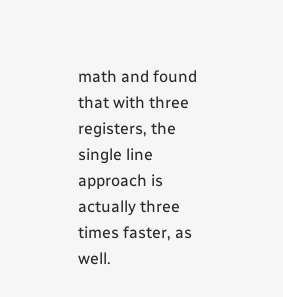math and found that with three registers, the single line approach is actually three times faster, as well.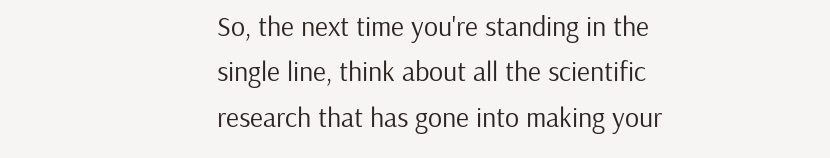So, the next time you're standing in the single line, think about all the scientific research that has gone into making your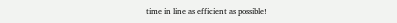time in line as efficient as possible!